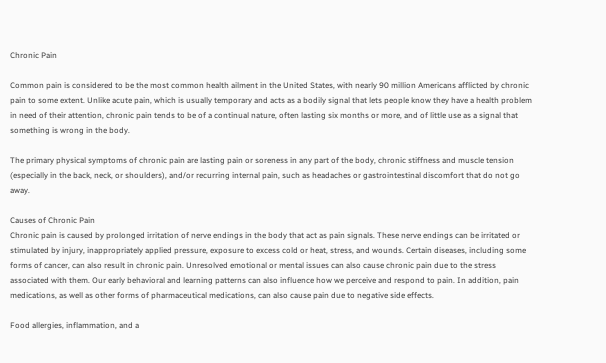Chronic Pain

Common pain is considered to be the most common health ailment in the United States, with nearly 90 million Americans afflicted by chronic pain to some extent. Unlike acute pain, which is usually temporary and acts as a bodily signal that lets people know they have a health problem in need of their attention, chronic pain tends to be of a continual nature, often lasting six months or more, and of little use as a signal that something is wrong in the body.

The primary physical symptoms of chronic pain are lasting pain or soreness in any part of the body, chronic stiffness and muscle tension (especially in the back, neck, or shoulders), and/or recurring internal pain, such as headaches or gastrointestinal discomfort that do not go away.

Causes of Chronic Pain
Chronic pain is caused by prolonged irritation of nerve endings in the body that act as pain signals. These nerve endings can be irritated or stimulated by injury, inappropriately applied pressure, exposure to excess cold or heat, stress, and wounds. Certain diseases, including some forms of cancer, can also result in chronic pain. Unresolved emotional or mental issues can also cause chronic pain due to the stress associated with them. Our early behavioral and learning patterns can also influence how we perceive and respond to pain. In addition, pain medications, as well as other forms of pharmaceutical medications, can also cause pain due to negative side effects.

Food allergies, inflammation, and a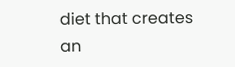diet that creates an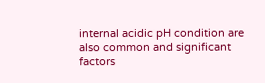internal acidic pH condition are also common and significant factors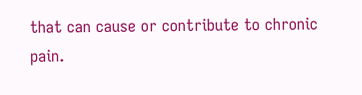that can cause or contribute to chronic pain.